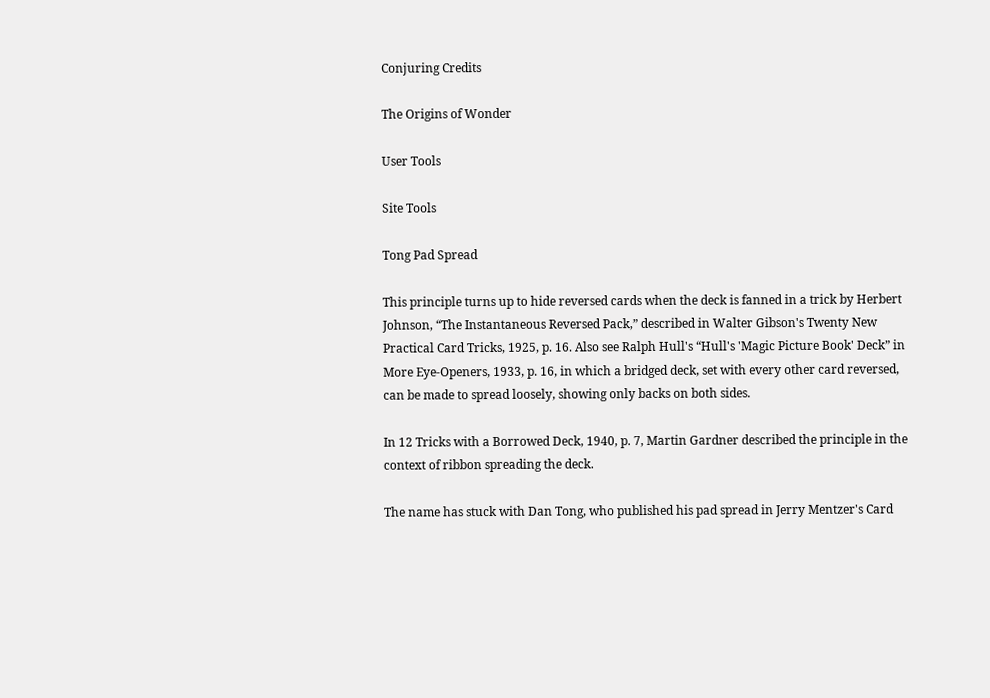Conjuring Credits

The Origins of Wonder

User Tools

Site Tools

Tong Pad Spread

This principle turns up to hide reversed cards when the deck is fanned in a trick by Herbert Johnson, “The Instantaneous Reversed Pack,” described in Walter Gibson's Twenty New Practical Card Tricks, 1925, p. 16. Also see Ralph Hull's “Hull's 'Magic Picture Book' Deck” in More Eye-Openers, 1933, p. 16, in which a bridged deck, set with every other card reversed, can be made to spread loosely, showing only backs on both sides.

In 12 Tricks with a Borrowed Deck, 1940, p. 7, Martin Gardner described the principle in the context of ribbon spreading the deck.

The name has stuck with Dan Tong, who published his pad spread in Jerry Mentzer's Card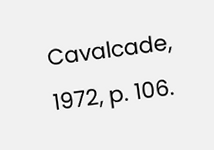Cavalcade, 1972, p. 106.